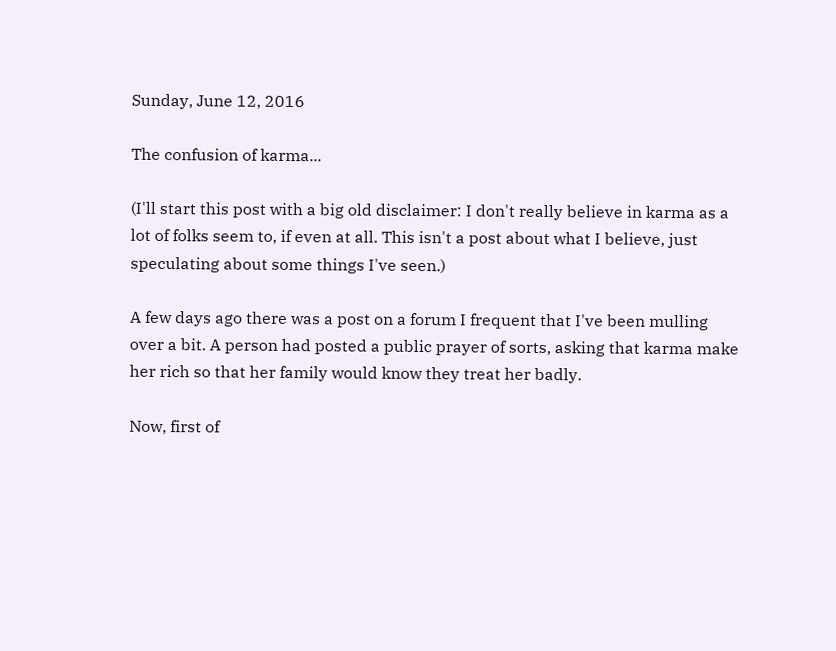Sunday, June 12, 2016

The confusion of karma...

(I'll start this post with a big old disclaimer: I don't really believe in karma as a lot of folks seem to, if even at all. This isn't a post about what I believe, just speculating about some things I've seen.)

A few days ago there was a post on a forum I frequent that I've been mulling over a bit. A person had posted a public prayer of sorts, asking that karma make her rich so that her family would know they treat her badly.

Now, first of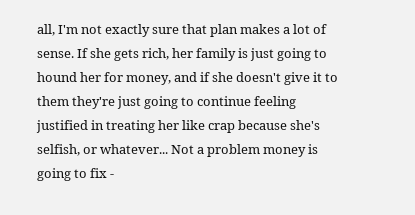all, I'm not exactly sure that plan makes a lot of sense. If she gets rich, her family is just going to hound her for money, and if she doesn't give it to them they're just going to continue feeling justified in treating her like crap because she's selfish, or whatever... Not a problem money is going to fix -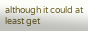although it could at least get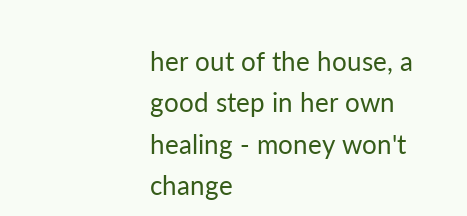her out of the house, a good step in her own healing - money won't change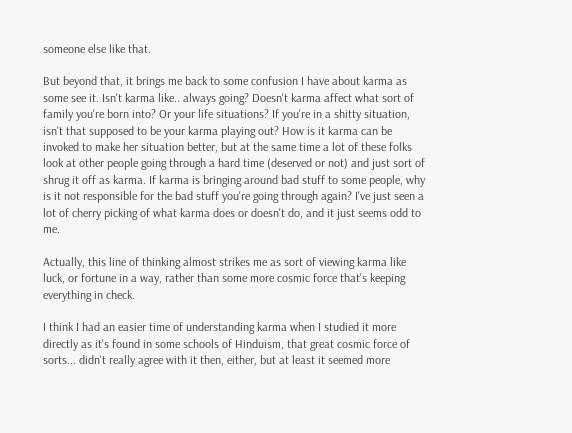someone else like that.

But beyond that, it brings me back to some confusion I have about karma as some see it. Isn't karma like.. always going? Doesn't karma affect what sort of family you're born into? Or your life situations? If you're in a shitty situation, isn't that supposed to be your karma playing out? How is it karma can be invoked to make her situation better, but at the same time a lot of these folks look at other people going through a hard time (deserved or not) and just sort of shrug it off as karma. If karma is bringing around bad stuff to some people, why is it not responsible for the bad stuff you're going through again? I've just seen a lot of cherry picking of what karma does or doesn't do, and it just seems odd to me.

Actually, this line of thinking almost strikes me as sort of viewing karma like luck, or fortune in a way, rather than some more cosmic force that's keeping everything in check.

I think I had an easier time of understanding karma when I studied it more directly as it's found in some schools of Hinduism, that great cosmic force of sorts... didn't really agree with it then, either, but at least it seemed more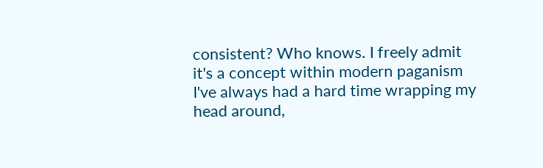consistent? Who knows. I freely admit it's a concept within modern paganism I've always had a hard time wrapping my head around,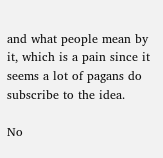and what people mean by it, which is a pain since it seems a lot of pagans do subscribe to the idea.

No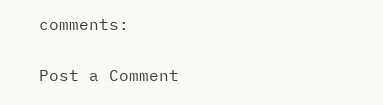comments:

Post a Comment